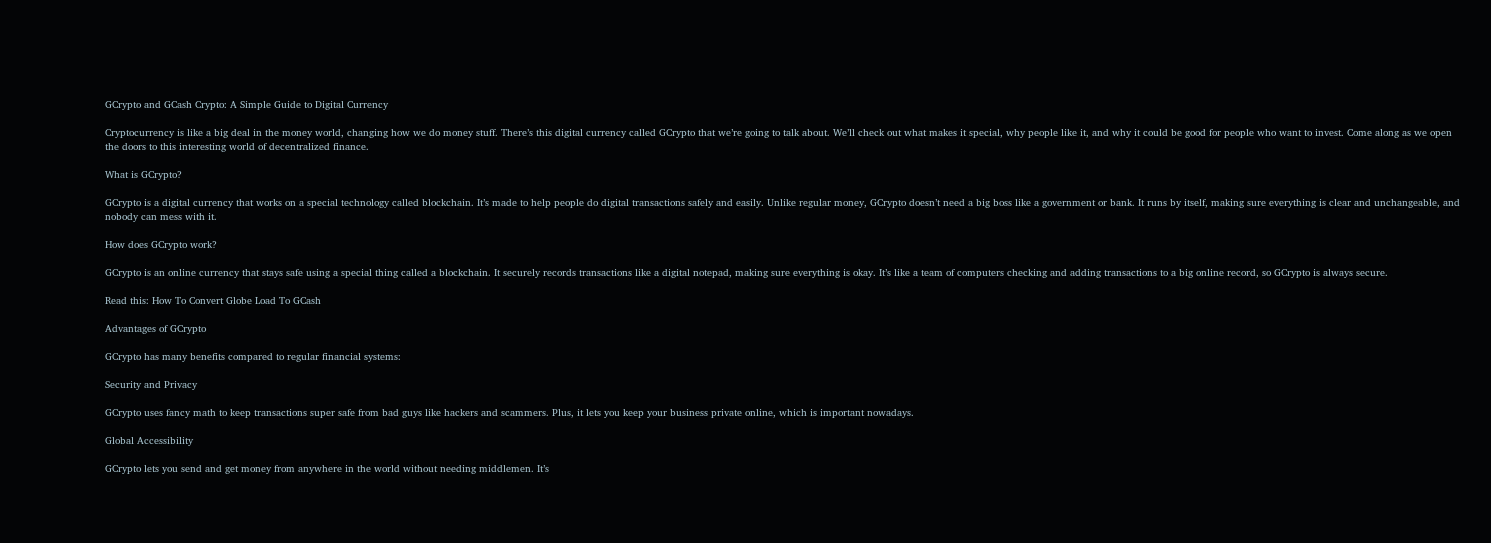GCrypto and GCash Crypto: A Simple Guide to Digital Currency

Cryptocurrency is like a big deal in the money world, changing how we do money stuff. There’s this digital currency called GCrypto that we’re going to talk about. We’ll check out what makes it special, why people like it, and why it could be good for people who want to invest. Come along as we open the doors to this interesting world of decentralized finance.

What is GCrypto?

GCrypto is a digital currency that works on a special technology called blockchain. It’s made to help people do digital transactions safely and easily. Unlike regular money, GCrypto doesn’t need a big boss like a government or bank. It runs by itself, making sure everything is clear and unchangeable, and nobody can mess with it.

How does GCrypto work?

GCrypto is an online currency that stays safe using a special thing called a blockchain. It securely records transactions like a digital notepad, making sure everything is okay. It’s like a team of computers checking and adding transactions to a big online record, so GCrypto is always secure.

Read this: How To Convert Globe Load To GCash

Advantages of GCrypto

GCrypto has many benefits compared to regular financial systems:

Security and Privacy

GCrypto uses fancy math to keep transactions super safe from bad guys like hackers and scammers. Plus, it lets you keep your business private online, which is important nowadays.

Global Accessibility

GCrypto lets you send and get money from anywhere in the world without needing middlemen. It’s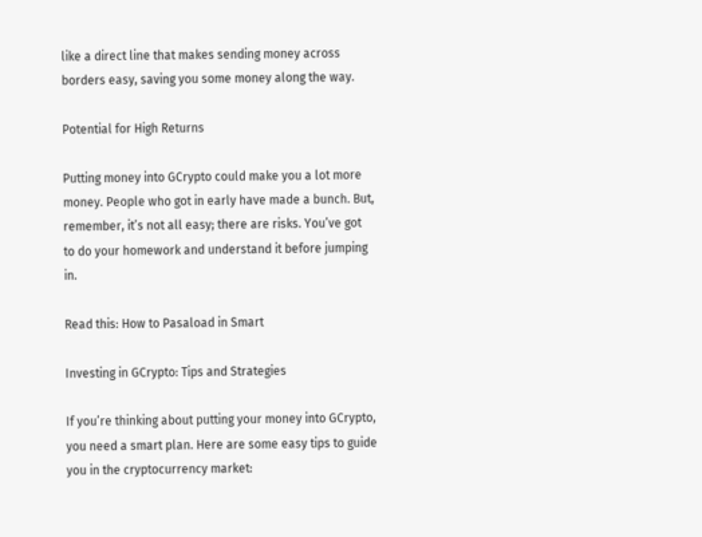like a direct line that makes sending money across borders easy, saving you some money along the way.

Potential for High Returns

Putting money into GCrypto could make you a lot more money. People who got in early have made a bunch. But, remember, it’s not all easy; there are risks. You’ve got to do your homework and understand it before jumping in.

Read this: How to Pasaload in Smart

Investing in GCrypto: Tips and Strategies

If you’re thinking about putting your money into GCrypto, you need a smart plan. Here are some easy tips to guide you in the cryptocurrency market: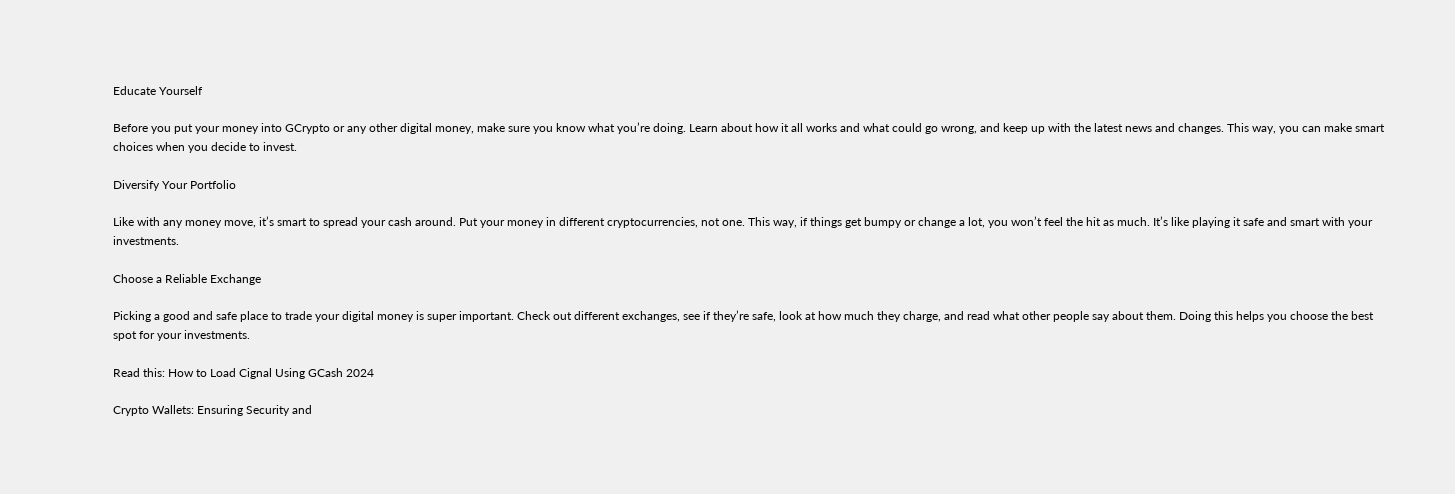Educate Yourself

Before you put your money into GCrypto or any other digital money, make sure you know what you’re doing. Learn about how it all works and what could go wrong, and keep up with the latest news and changes. This way, you can make smart choices when you decide to invest.

Diversify Your Portfolio

Like with any money move, it’s smart to spread your cash around. Put your money in different cryptocurrencies, not one. This way, if things get bumpy or change a lot, you won’t feel the hit as much. It’s like playing it safe and smart with your investments.

Choose a Reliable Exchange

Picking a good and safe place to trade your digital money is super important. Check out different exchanges, see if they’re safe, look at how much they charge, and read what other people say about them. Doing this helps you choose the best spot for your investments.

Read this: How to Load Cignal Using GCash 2024

Crypto Wallets: Ensuring Security and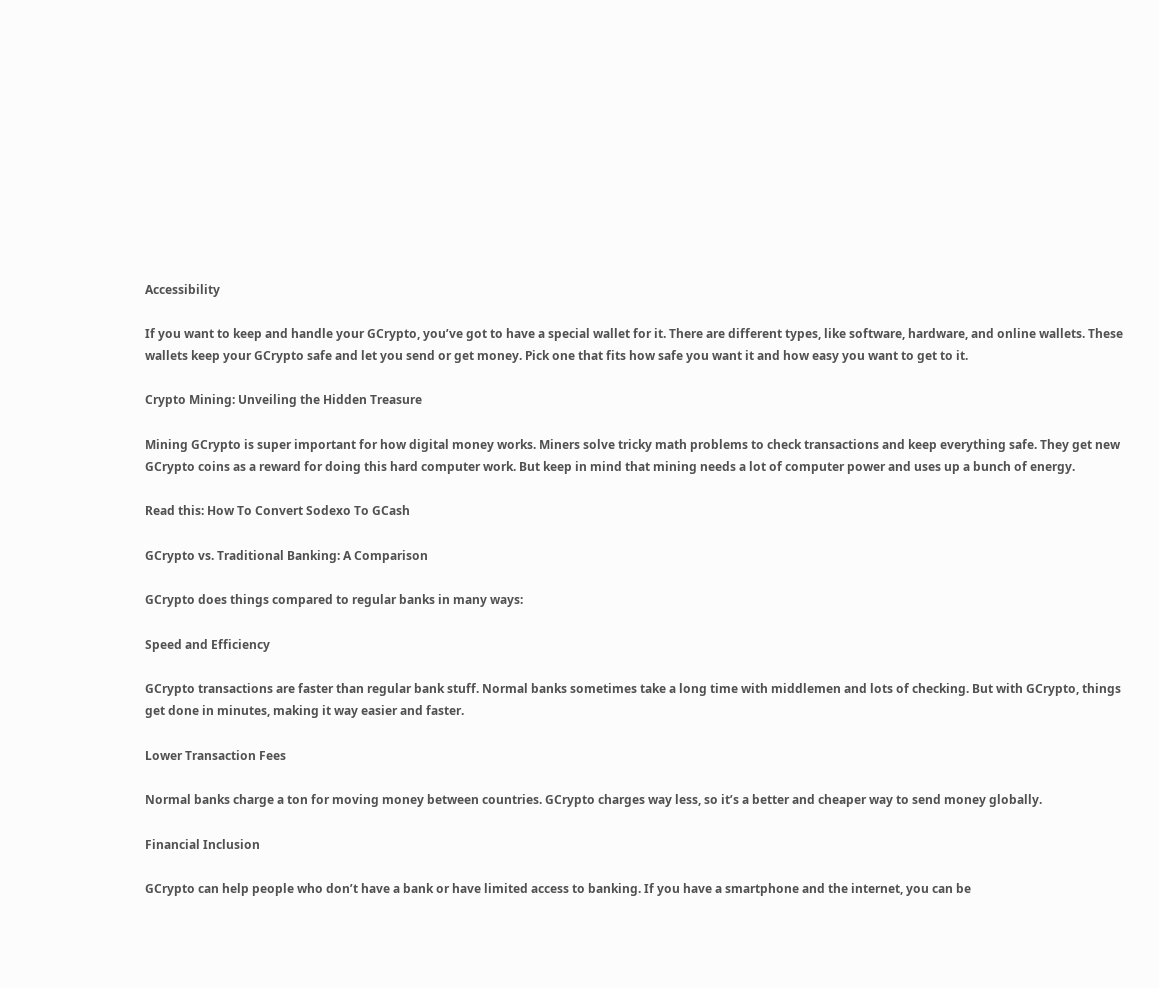Accessibility

If you want to keep and handle your GCrypto, you’ve got to have a special wallet for it. There are different types, like software, hardware, and online wallets. These wallets keep your GCrypto safe and let you send or get money. Pick one that fits how safe you want it and how easy you want to get to it.

Crypto Mining: Unveiling the Hidden Treasure

Mining GCrypto is super important for how digital money works. Miners solve tricky math problems to check transactions and keep everything safe. They get new GCrypto coins as a reward for doing this hard computer work. But keep in mind that mining needs a lot of computer power and uses up a bunch of energy.

Read this: How To Convert Sodexo To GCash

GCrypto vs. Traditional Banking: A Comparison

GCrypto does things compared to regular banks in many ways:

Speed and Efficiency

GCrypto transactions are faster than regular bank stuff. Normal banks sometimes take a long time with middlemen and lots of checking. But with GCrypto, things get done in minutes, making it way easier and faster.

Lower Transaction Fees

Normal banks charge a ton for moving money between countries. GCrypto charges way less, so it’s a better and cheaper way to send money globally.

Financial Inclusion

GCrypto can help people who don’t have a bank or have limited access to banking. If you have a smartphone and the internet, you can be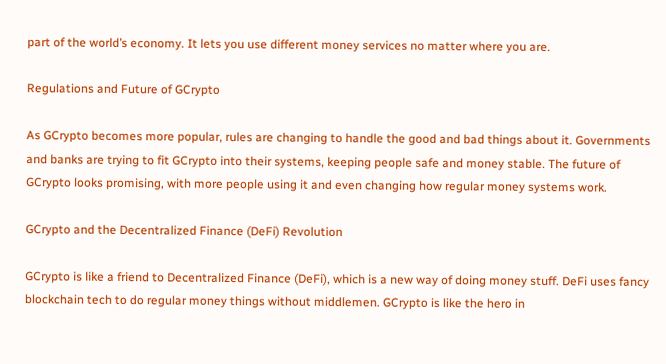part of the world’s economy. It lets you use different money services no matter where you are.

Regulations and Future of GCrypto

As GCrypto becomes more popular, rules are changing to handle the good and bad things about it. Governments and banks are trying to fit GCrypto into their systems, keeping people safe and money stable. The future of GCrypto looks promising, with more people using it and even changing how regular money systems work.

GCrypto and the Decentralized Finance (DeFi) Revolution

GCrypto is like a friend to Decentralized Finance (DeFi), which is a new way of doing money stuff. DeFi uses fancy blockchain tech to do regular money things without middlemen. GCrypto is like the hero in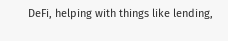DeFi, helping with things like lending,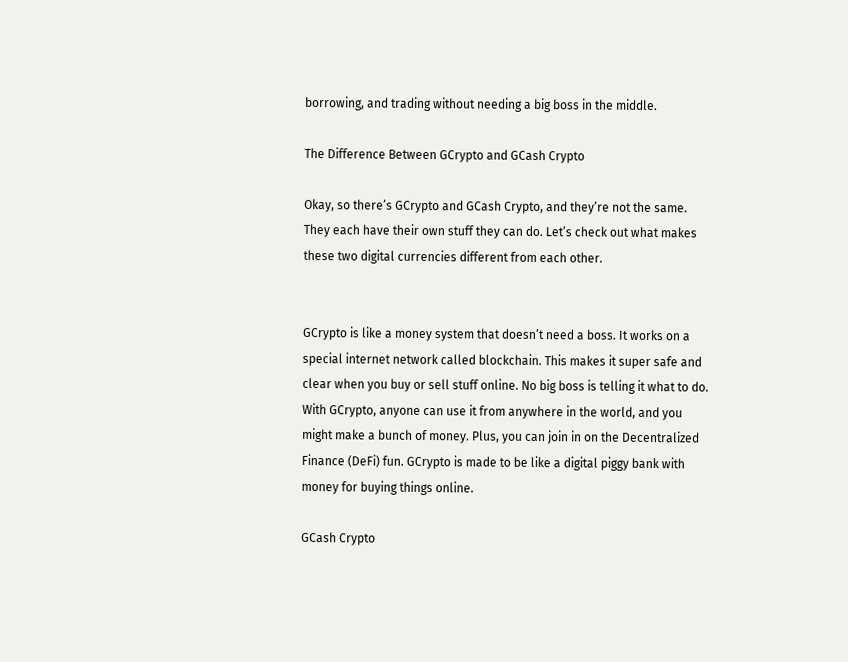borrowing, and trading without needing a big boss in the middle.

The Difference Between GCrypto and GCash Crypto

Okay, so there’s GCrypto and GCash Crypto, and they’re not the same. They each have their own stuff they can do. Let’s check out what makes these two digital currencies different from each other.


GCrypto is like a money system that doesn’t need a boss. It works on a special internet network called blockchain. This makes it super safe and clear when you buy or sell stuff online. No big boss is telling it what to do. With GCrypto, anyone can use it from anywhere in the world, and you might make a bunch of money. Plus, you can join in on the Decentralized Finance (DeFi) fun. GCrypto is made to be like a digital piggy bank with money for buying things online.

GCash Crypto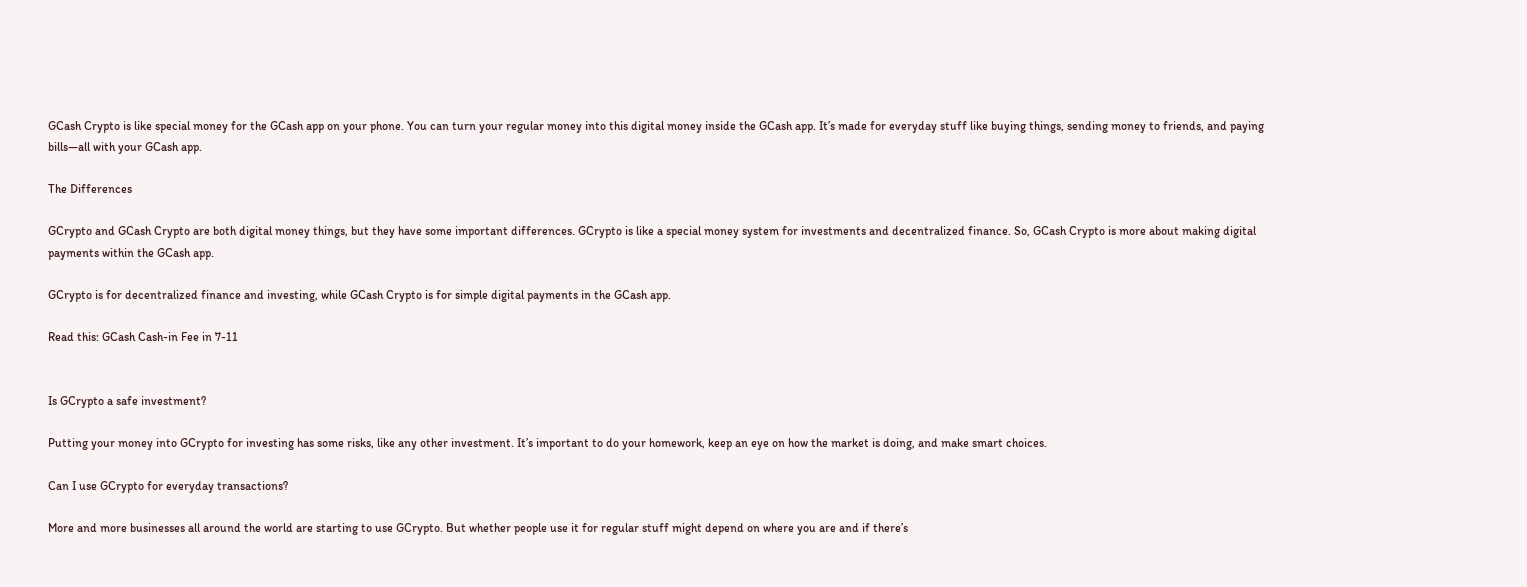GCash Crypto is like special money for the GCash app on your phone. You can turn your regular money into this digital money inside the GCash app. It’s made for everyday stuff like buying things, sending money to friends, and paying bills—all with your GCash app.

The Differences

GCrypto and GCash Crypto are both digital money things, but they have some important differences. GCrypto is like a special money system for investments and decentralized finance. So, GCash Crypto is more about making digital payments within the GCash app.

GCrypto is for decentralized finance and investing, while GCash Crypto is for simple digital payments in the GCash app.

Read this: GCash Cash-in Fee in 7-11


Is GCrypto a safe investment?

Putting your money into GCrypto for investing has some risks, like any other investment. It’s important to do your homework, keep an eye on how the market is doing, and make smart choices.

Can I use GCrypto for everyday transactions?

More and more businesses all around the world are starting to use GCrypto. But whether people use it for regular stuff might depend on where you are and if there’s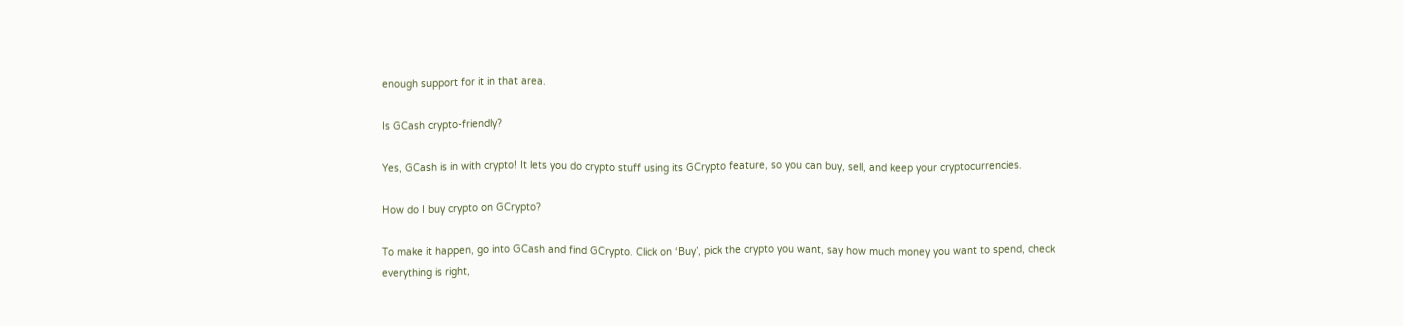enough support for it in that area.

Is GCash crypto-friendly?

Yes, GCash is in with crypto! It lets you do crypto stuff using its GCrypto feature, so you can buy, sell, and keep your cryptocurrencies.

How do I buy crypto on GCrypto?

To make it happen, go into GCash and find GCrypto. Click on ‘Buy’, pick the crypto you want, say how much money you want to spend, check everything is right,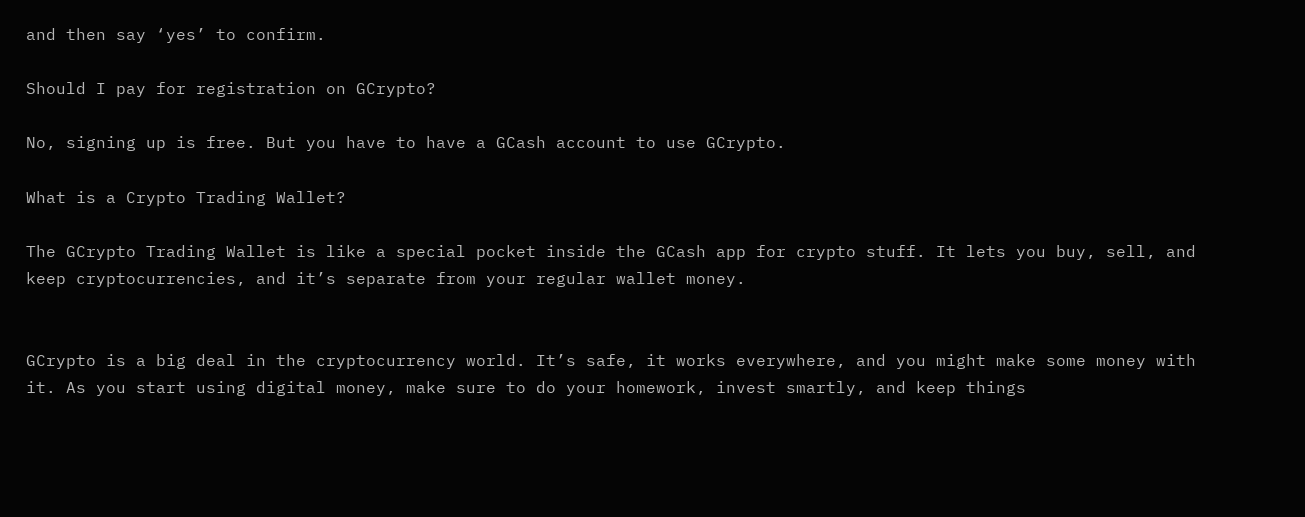and then say ‘yes’ to confirm.

Should I pay for registration on GCrypto?

No, signing up is free. But you have to have a GCash account to use GCrypto.

What is a Crypto Trading Wallet?

The GCrypto Trading Wallet is like a special pocket inside the GCash app for crypto stuff. It lets you buy, sell, and keep cryptocurrencies, and it’s separate from your regular wallet money.


GCrypto is a big deal in the cryptocurrency world. It’s safe, it works everywhere, and you might make some money with it. As you start using digital money, make sure to do your homework, invest smartly, and keep things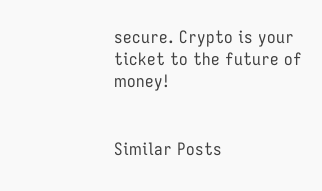secure. Crypto is your ticket to the future of money!


Similar Posts